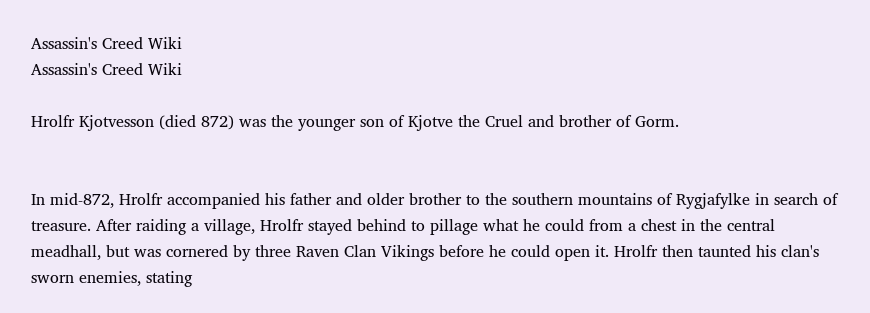Assassin's Creed Wiki
Assassin's Creed Wiki

Hrolfr Kjotvesson (died 872) was the younger son of Kjotve the Cruel and brother of Gorm.


In mid-872, Hrolfr accompanied his father and older brother to the southern mountains of Rygjafylke in search of treasure. After raiding a village, Hrolfr stayed behind to pillage what he could from a chest in the central meadhall, but was cornered by three Raven Clan Vikings before he could open it. Hrolfr then taunted his clan's sworn enemies, stating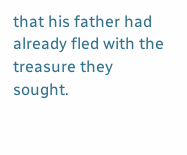that his father had already fled with the treasure they sought.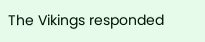The Vikings responded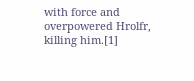with force and overpowered Hrolfr, killing him.[1]